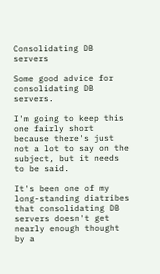Consolidating DB servers

Some good advice for consolidating DB servers.

I'm going to keep this one fairly short because there's just not a lot to say on the subject, but it needs to be said.

It's been one of my long-standing diatribes that consolidating DB servers doesn't get nearly enough thought by a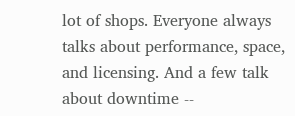lot of shops. Everyone always talks about performance, space, and licensing. And a few talk about downtime --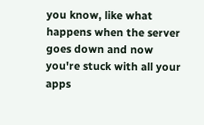you know, like what happens when the server goes down and now you're stuck with all your apps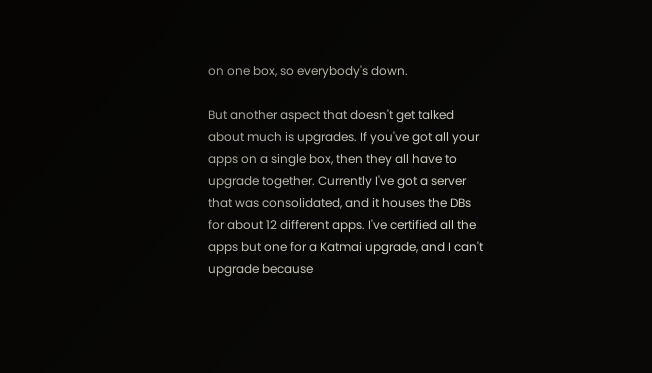on one box, so everybody's down.

But another aspect that doesn't get talked about much is upgrades. If you've got all your apps on a single box, then they all have to upgrade together. Currently I've got a server that was consolidated, and it houses the DBs for about 12 different apps. I've certified all the apps but one for a Katmai upgrade, and I can't upgrade because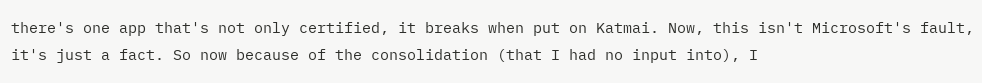there's one app that's not only certified, it breaks when put on Katmai. Now, this isn't Microsoft's fault, it's just a fact. So now because of the consolidation (that I had no input into), I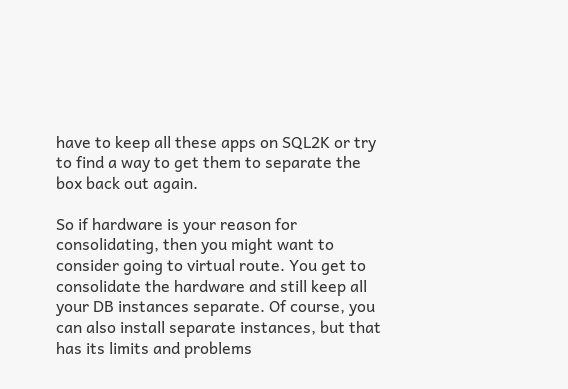have to keep all these apps on SQL2K or try to find a way to get them to separate the box back out again.

So if hardware is your reason for consolidating, then you might want to consider going to virtual route. You get to consolidate the hardware and still keep all your DB instances separate. Of course, you can also install separate instances, but that has its limits and problems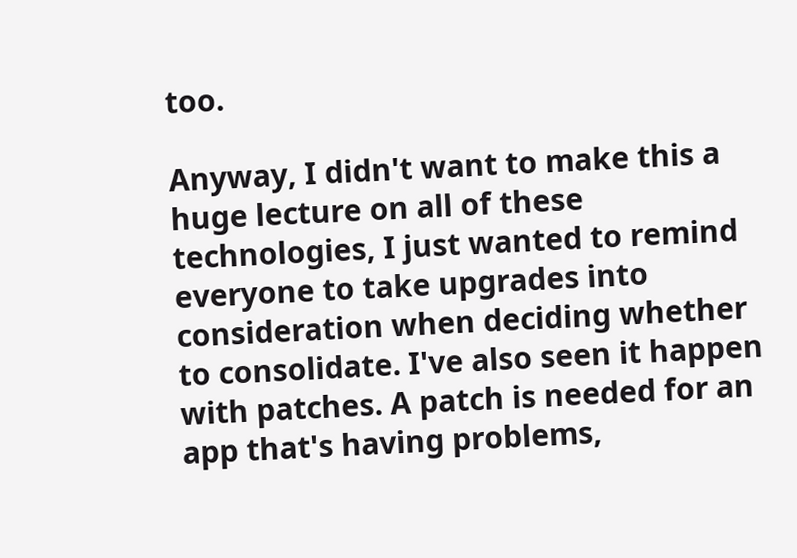too.

Anyway, I didn't want to make this a huge lecture on all of these technologies, I just wanted to remind everyone to take upgrades into consideration when deciding whether to consolidate. I've also seen it happen with patches. A patch is needed for an app that's having problems,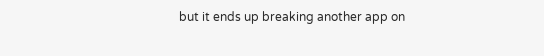but it ends up breaking another app on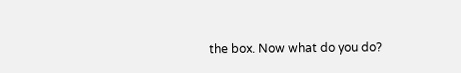the box. Now what do you do?